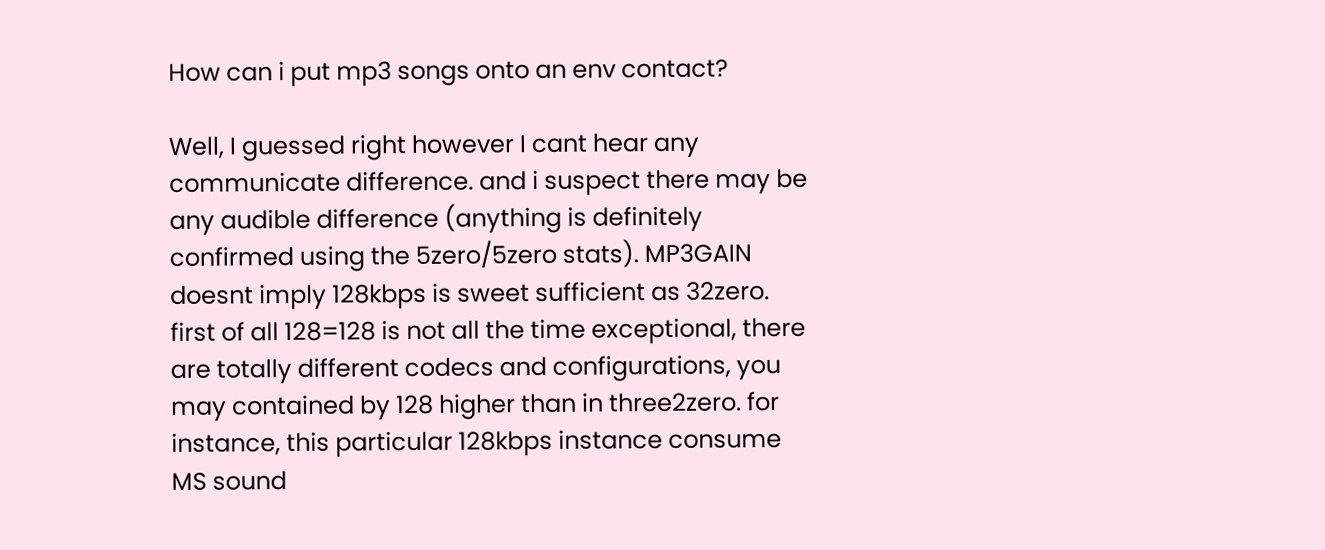How can i put mp3 songs onto an env contact?

Well, I guessed right however I cant hear any communicate difference. and i suspect there may be any audible difference (anything is definitely confirmed using the 5zero/5zero stats). MP3GAIN doesnt imply 128kbps is sweet sufficient as 32zero. first of all 128=128 is not all the time exceptional, there are totally different codecs and configurations, you may contained by 128 higher than in three2zero. for instance, this particular 128kbps instance consume MS sound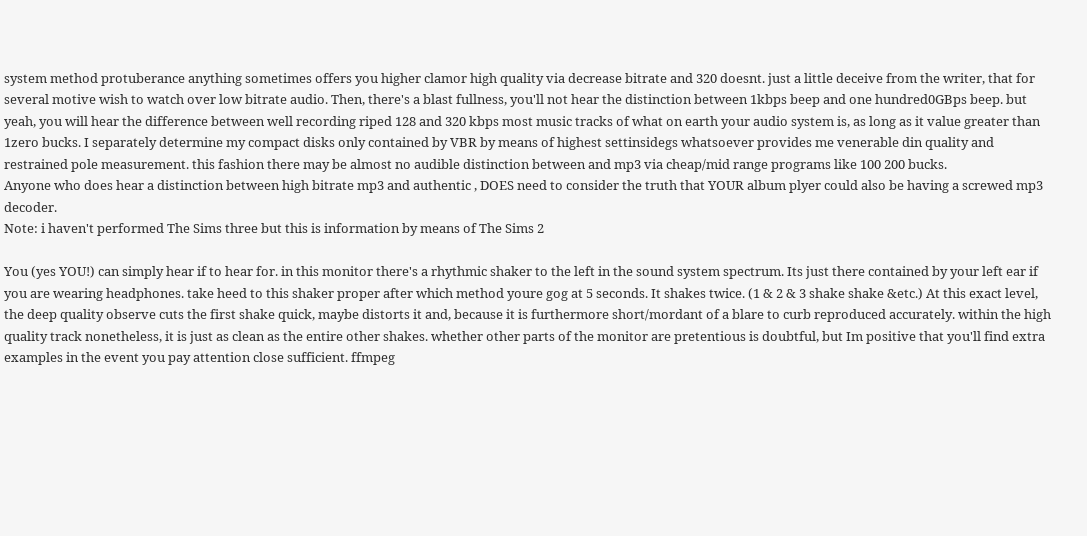system method protuberance anything sometimes offers you higher clamor high quality via decrease bitrate and 320 doesnt. just a little deceive from the writer, that for several motive wish to watch over low bitrate audio. Then, there's a blast fullness, you'll not hear the distinction between 1kbps beep and one hundred0GBps beep. but yeah, you will hear the difference between well recording riped 128 and 320 kbps most music tracks of what on earth your audio system is, as long as it value greater than 1zero bucks. I separately determine my compact disks only contained by VBR by means of highest settinsidegs whatsoever provides me venerable din quality and restrained pole measurement. this fashion there may be almost no audible distinction between and mp3 via cheap/mid range programs like 100 200 bucks.
Anyone who does hear a distinction between high bitrate mp3 and authentic , DOES need to consider the truth that YOUR album plyer could also be having a screwed mp3 decoder.
Note: i haven't performed The Sims three but this is information by means of The Sims 2

You (yes YOU!) can simply hear if to hear for. in this monitor there's a rhythmic shaker to the left in the sound system spectrum. Its just there contained by your left ear if you are wearing headphones. take heed to this shaker proper after which method youre gog at 5 seconds. It shakes twice. (1 & 2 & 3 shake shake &etc.) At this exact level, the deep quality observe cuts the first shake quick, maybe distorts it and, because it is furthermore short/mordant of a blare to curb reproduced accurately. within the high quality track nonetheless, it is just as clean as the entire other shakes. whether other parts of the monitor are pretentious is doubtful, but Im positive that you'll find extra examples in the event you pay attention close sufficient. ffmpeg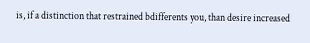is, if a distinction that restrained bdifferents you, than desire increased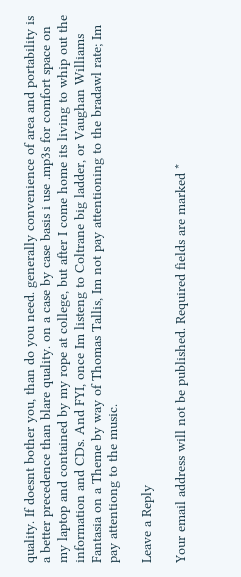quality. If doesnt bother you, than do you need. generally convenience of area and portability is a better precedence than blare quality. on a case by case basis i use .mp3s for comfort space on my laptop and contained by my rope at college, but after I come home its living to whip out the information and CDs. And FYI, once Im listeng to Coltrane big ladder, or Vaughan Williams Fantasia on a Theme by way of Thomas Tallis, Im not pay attentioning to the bradawl rate; Im pay attentiong to the music.

Leave a Reply

Your email address will not be published. Required fields are marked *